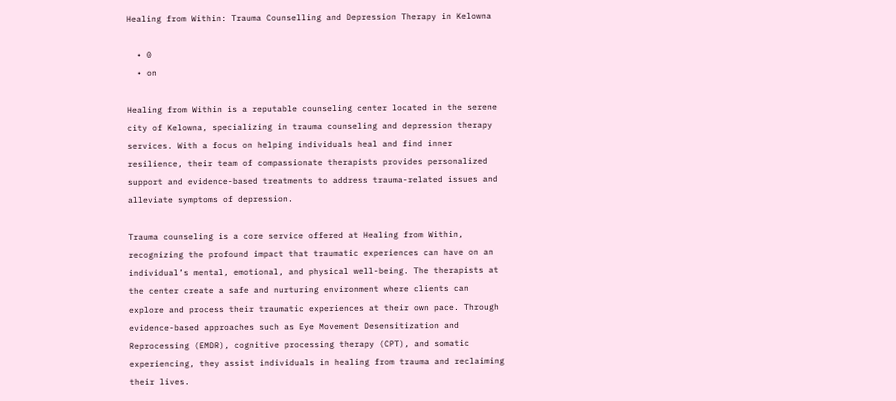Healing from Within: Trauma Counselling and Depression Therapy in Kelowna

  • 0
  • on

Healing from Within is a reputable counseling center located in the serene city of Kelowna, specializing in trauma counseling and depression therapy services. With a focus on helping individuals heal and find inner resilience, their team of compassionate therapists provides personalized support and evidence-based treatments to address trauma-related issues and alleviate symptoms of depression.

Trauma counseling is a core service offered at Healing from Within, recognizing the profound impact that traumatic experiences can have on an individual’s mental, emotional, and physical well-being. The therapists at the center create a safe and nurturing environment where clients can explore and process their traumatic experiences at their own pace. Through evidence-based approaches such as Eye Movement Desensitization and Reprocessing (EMDR), cognitive processing therapy (CPT), and somatic experiencing, they assist individuals in healing from trauma and reclaiming their lives.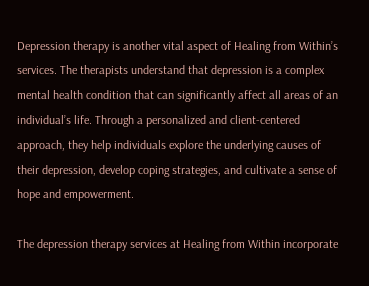Depression therapy is another vital aspect of Healing from Within’s services. The therapists understand that depression is a complex mental health condition that can significantly affect all areas of an individual’s life. Through a personalized and client-centered approach, they help individuals explore the underlying causes of their depression, develop coping strategies, and cultivate a sense of hope and empowerment.

The depression therapy services at Healing from Within incorporate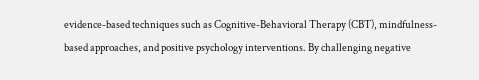evidence-based techniques such as Cognitive-Behavioral Therapy (CBT), mindfulness-based approaches, and positive psychology interventions. By challenging negative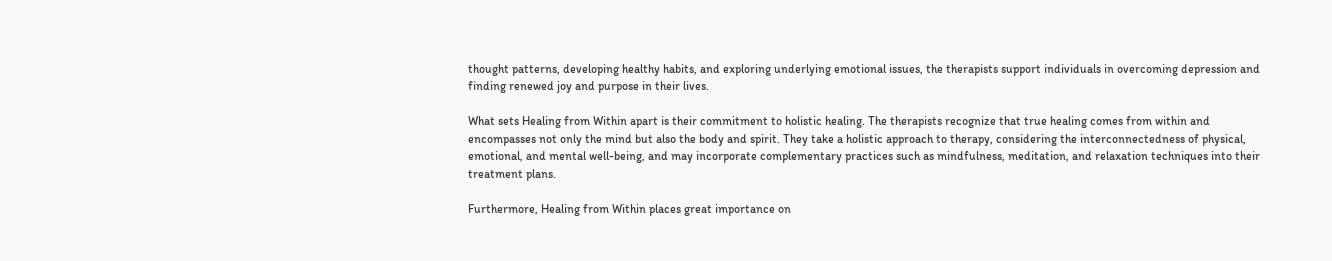thought patterns, developing healthy habits, and exploring underlying emotional issues, the therapists support individuals in overcoming depression and finding renewed joy and purpose in their lives.

What sets Healing from Within apart is their commitment to holistic healing. The therapists recognize that true healing comes from within and encompasses not only the mind but also the body and spirit. They take a holistic approach to therapy, considering the interconnectedness of physical, emotional, and mental well-being, and may incorporate complementary practices such as mindfulness, meditation, and relaxation techniques into their treatment plans.

Furthermore, Healing from Within places great importance on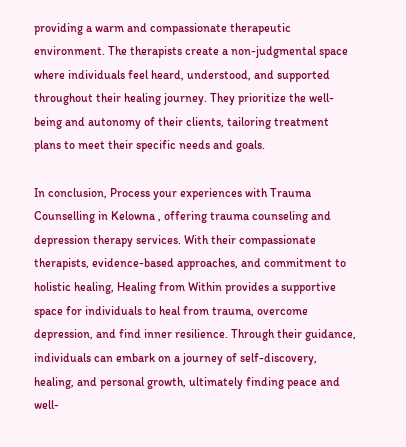providing a warm and compassionate therapeutic environment. The therapists create a non-judgmental space where individuals feel heard, understood, and supported throughout their healing journey. They prioritize the well-being and autonomy of their clients, tailoring treatment plans to meet their specific needs and goals.

In conclusion, Process your experiences with Trauma Counselling in Kelowna , offering trauma counseling and depression therapy services. With their compassionate therapists, evidence-based approaches, and commitment to holistic healing, Healing from Within provides a supportive space for individuals to heal from trauma, overcome depression, and find inner resilience. Through their guidance, individuals can embark on a journey of self-discovery, healing, and personal growth, ultimately finding peace and well-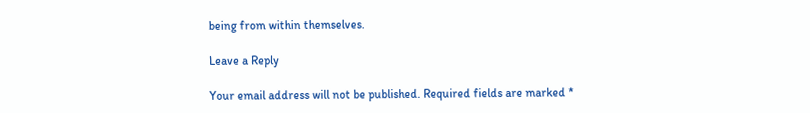being from within themselves.

Leave a Reply

Your email address will not be published. Required fields are marked *